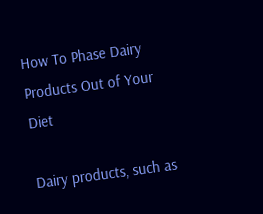How To Phase Dairy Products Out of Your Diet

Dairy products, such as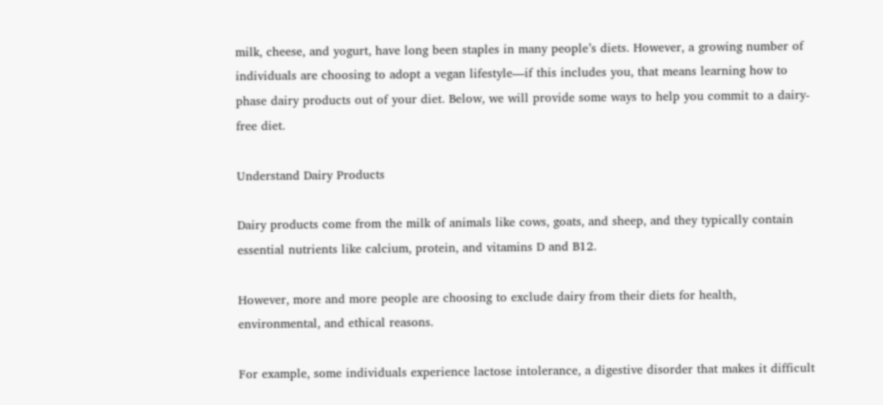milk, cheese, and yogurt, have long been staples in many people’s diets. However, a growing number of individuals are choosing to adopt a vegan lifestyle—if this includes you, that means learning how to phase dairy products out of your diet. Below, we will provide some ways to help you commit to a dairy-free diet.

Understand Dairy Products

Dairy products come from the milk of animals like cows, goats, and sheep, and they typically contain essential nutrients like calcium, protein, and vitamins D and B12.

However, more and more people are choosing to exclude dairy from their diets for health, environmental, and ethical reasons.

For example, some individuals experience lactose intolerance, a digestive disorder that makes it difficult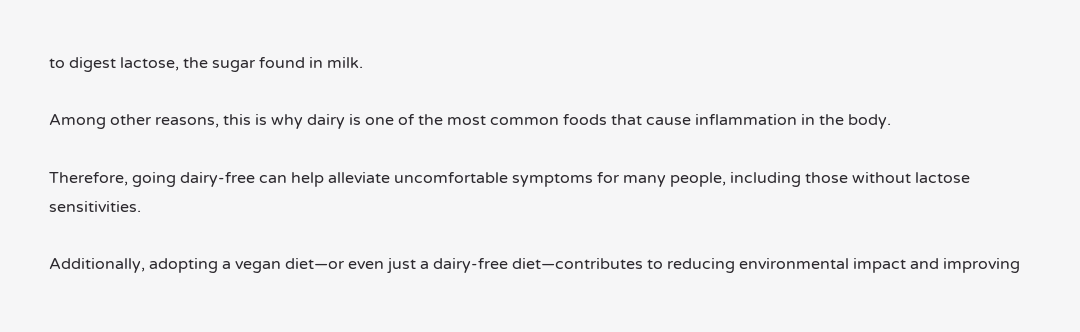to digest lactose, the sugar found in milk.

Among other reasons, this is why dairy is one of the most common foods that cause inflammation in the body.

Therefore, going dairy-free can help alleviate uncomfortable symptoms for many people, including those without lactose sensitivities.

Additionally, adopting a vegan diet—or even just a dairy-free diet—contributes to reducing environmental impact and improving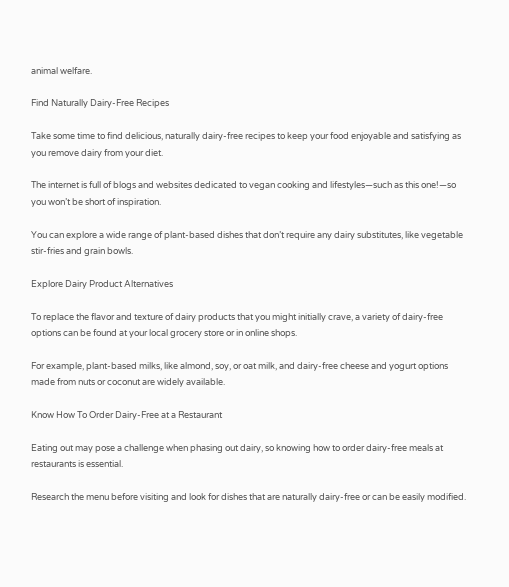animal welfare.

Find Naturally Dairy-Free Recipes

Take some time to find delicious, naturally dairy-free recipes to keep your food enjoyable and satisfying as you remove dairy from your diet.

The internet is full of blogs and websites dedicated to vegan cooking and lifestyles—such as this one!—so you won’t be short of inspiration.

You can explore a wide range of plant-based dishes that don’t require any dairy substitutes, like vegetable stir-fries and grain bowls.

Explore Dairy Product Alternatives

To replace the flavor and texture of dairy products that you might initially crave, a variety of dairy-free options can be found at your local grocery store or in online shops.

For example, plant-based milks, like almond, soy, or oat milk, and dairy-free cheese and yogurt options made from nuts or coconut are widely available.

Know How To Order Dairy-Free at a Restaurant

Eating out may pose a challenge when phasing out dairy, so knowing how to order dairy-free meals at restaurants is essential.

Research the menu before visiting and look for dishes that are naturally dairy-free or can be easily modified.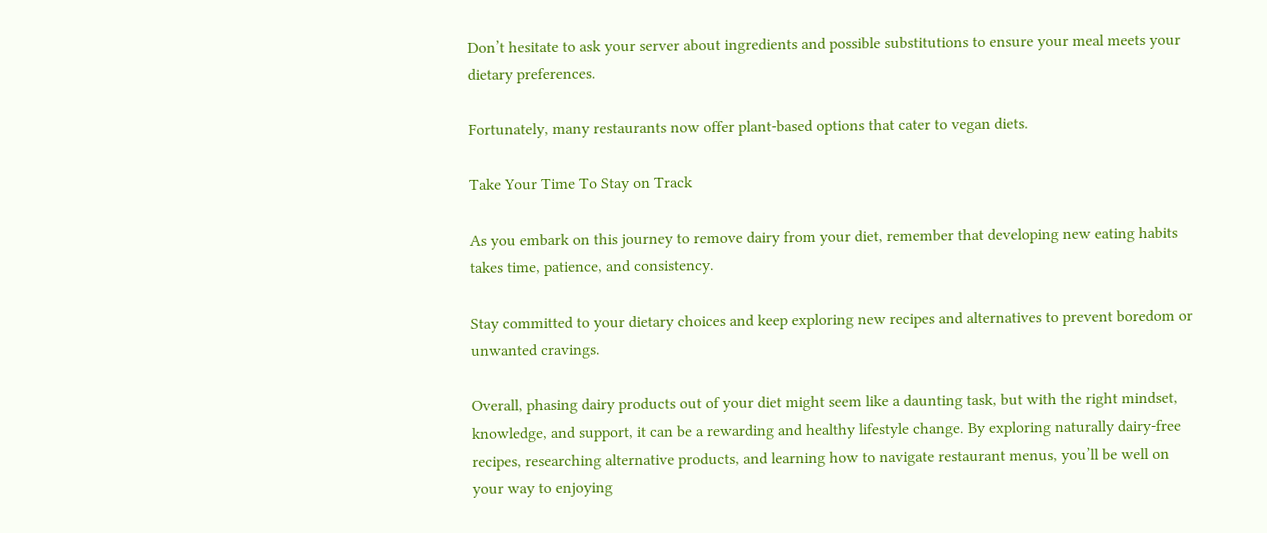Don’t hesitate to ask your server about ingredients and possible substitutions to ensure your meal meets your dietary preferences.

Fortunately, many restaurants now offer plant-based options that cater to vegan diets.

Take Your Time To Stay on Track

As you embark on this journey to remove dairy from your diet, remember that developing new eating habits takes time, patience, and consistency.

Stay committed to your dietary choices and keep exploring new recipes and alternatives to prevent boredom or unwanted cravings.

Overall, phasing dairy products out of your diet might seem like a daunting task, but with the right mindset, knowledge, and support, it can be a rewarding and healthy lifestyle change. By exploring naturally dairy-free recipes, researching alternative products, and learning how to navigate restaurant menus, you’ll be well on your way to enjoying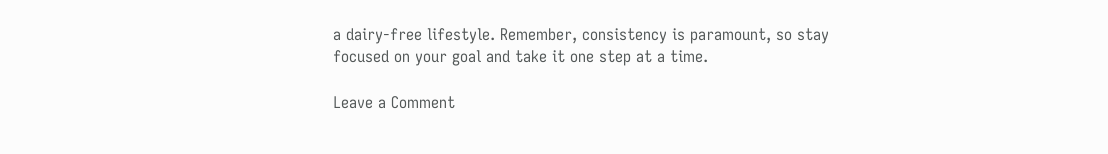a dairy-free lifestyle. Remember, consistency is paramount, so stay focused on your goal and take it one step at a time.

Leave a Comment